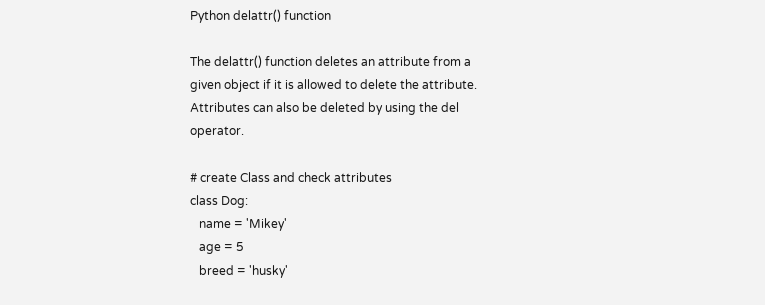Python delattr() function

The delattr() function deletes an attribute from a given object if it is allowed to delete the attribute. Attributes can also be deleted by using the del operator.

# create Class and check attributes
class Dog:
   name = 'Mikey'
   age = 5
   breed = 'husky'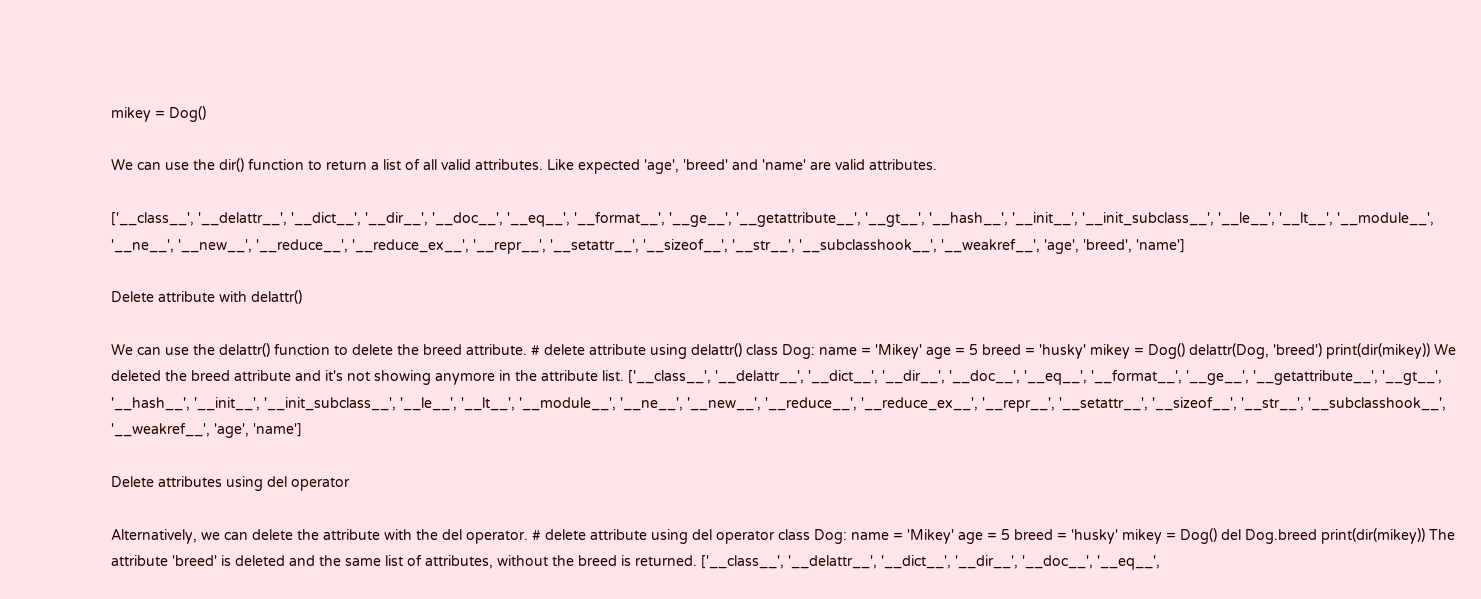mikey = Dog()

We can use the dir() function to return a list of all valid attributes. Like expected 'age', 'breed' and 'name' are valid attributes.

['__class__', '__delattr__', '__dict__', '__dir__', '__doc__', '__eq__', '__format__', '__ge__', '__getattribute__', '__gt__', '__hash__', '__init__', '__init_subclass__', '__le__', '__lt__', '__module__', '__ne__', '__new__', '__reduce__', '__reduce_ex__', '__repr__', '__setattr__', '__sizeof__', '__str__', '__subclasshook__', '__weakref__', 'age', 'breed', 'name']

Delete attribute with delattr()

We can use the delattr() function to delete the breed attribute. # delete attribute using delattr() class Dog: name = 'Mikey' age = 5 breed = 'husky' mikey = Dog() delattr(Dog, 'breed') print(dir(mikey)) We deleted the breed attribute and it's not showing anymore in the attribute list. ['__class__', '__delattr__', '__dict__', '__dir__', '__doc__', '__eq__', '__format__', '__ge__', '__getattribute__', '__gt__', '__hash__', '__init__', '__init_subclass__', '__le__', '__lt__', '__module__', '__ne__', '__new__', '__reduce__', '__reduce_ex__', '__repr__', '__setattr__', '__sizeof__', '__str__', '__subclasshook__', '__weakref__', 'age', 'name']

Delete attributes using del operator

Alternatively, we can delete the attribute with the del operator. # delete attribute using del operator class Dog: name = 'Mikey' age = 5 breed = 'husky' mikey = Dog() del Dog.breed print(dir(mikey)) The attribute 'breed' is deleted and the same list of attributes, without the breed is returned. ['__class__', '__delattr__', '__dict__', '__dir__', '__doc__', '__eq__',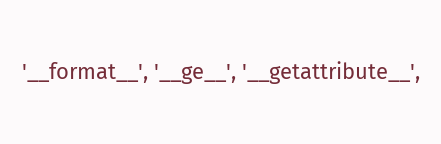'__format__', '__ge__', '__getattribute__',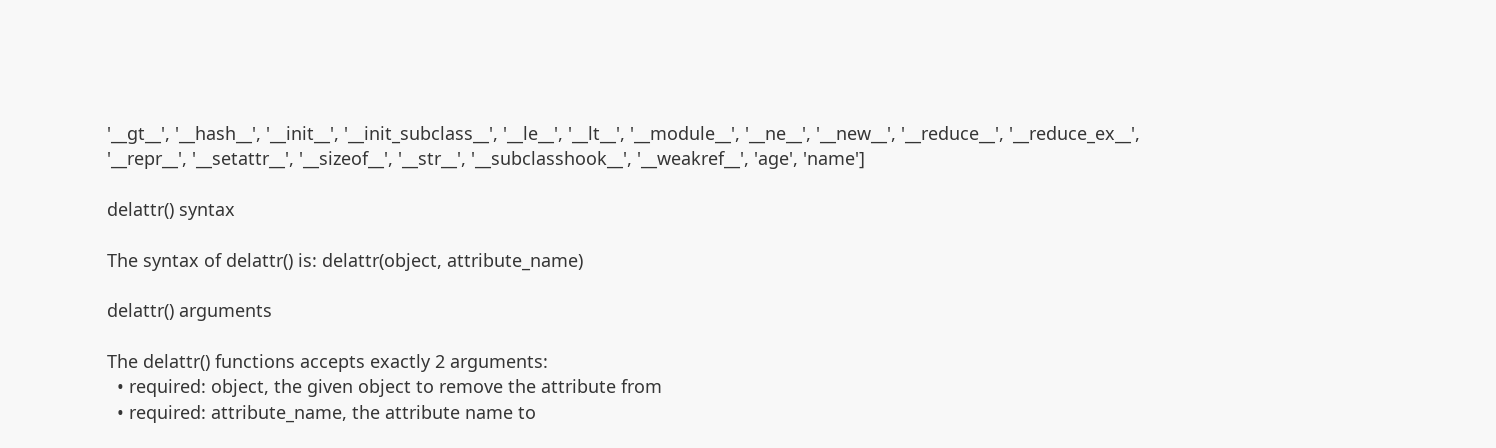'__gt__', '__hash__', '__init__', '__init_subclass__', '__le__', '__lt__', '__module__', '__ne__', '__new__', '__reduce__', '__reduce_ex__', '__repr__', '__setattr__', '__sizeof__', '__str__', '__subclasshook__', '__weakref__', 'age', 'name']

delattr() syntax

The syntax of delattr() is: delattr(object, attribute_name)

delattr() arguments

The delattr() functions accepts exactly 2 arguments:
  • required: object, the given object to remove the attribute from
  • required: attribute_name, the attribute name to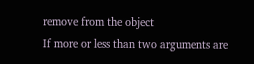remove from the object
If more or less than two arguments are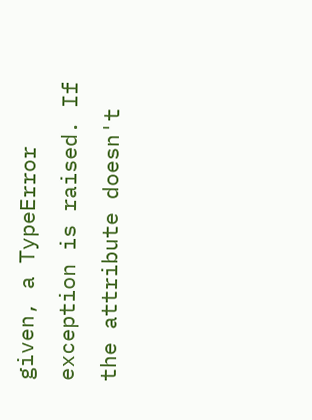given, a TypeError exception is raised. If the attribute doesn't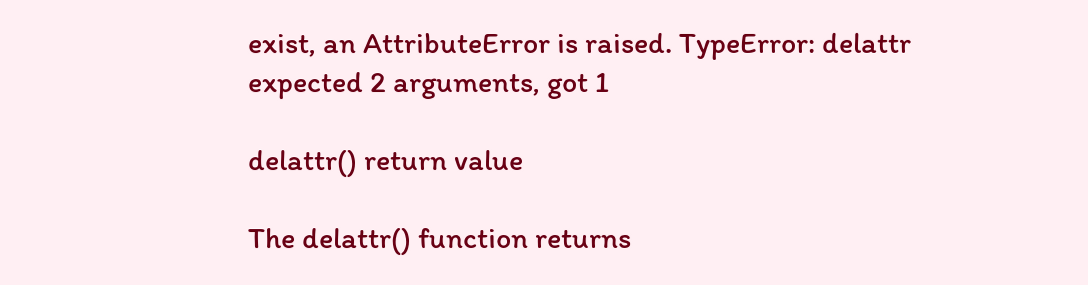exist, an AttributeError is raised. TypeError: delattr expected 2 arguments, got 1

delattr() return value

The delattr() function returns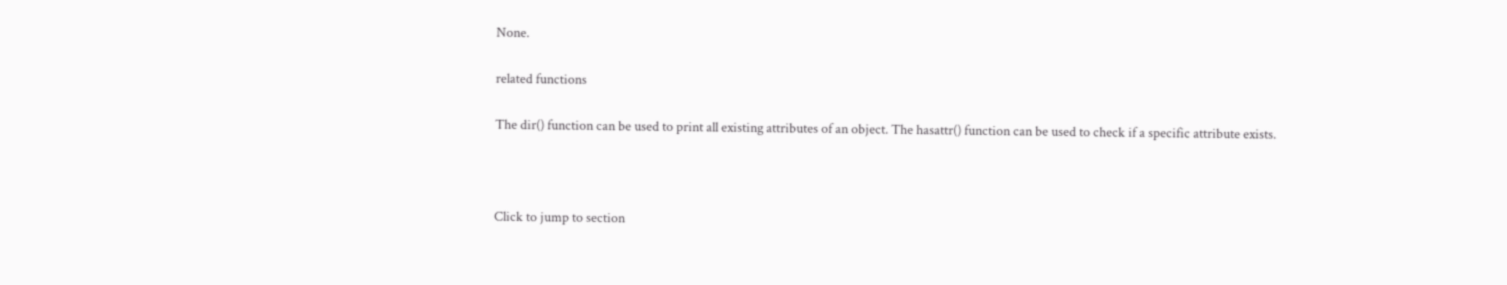None.

related functions

The dir() function can be used to print all existing attributes of an object. The hasattr() function can be used to check if a specific attribute exists.



Click to jump to section